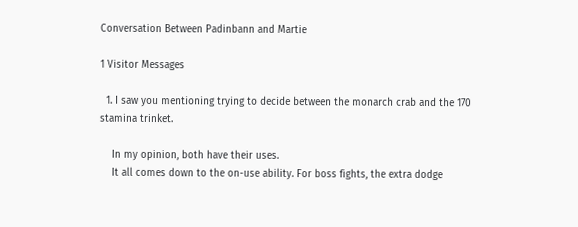Conversation Between Padinbann and Martie

1 Visitor Messages

  1. I saw you mentioning trying to decide between the monarch crab and the 170 stamina trinket.

    In my opinion, both have their uses.
    It all comes down to the on-use ability. For boss fights, the extra dodge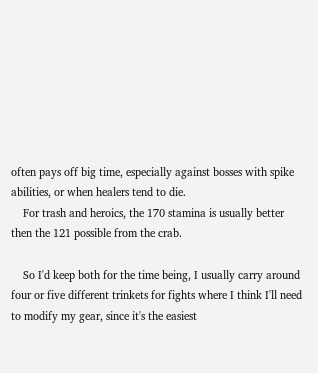often pays off big time, especially against bosses with spike abilities, or when healers tend to die.
    For trash and heroics, the 170 stamina is usually better then the 121 possible from the crab.

    So I'd keep both for the time being, I usually carry around four or five different trinkets for fights where I think I'll need to modify my gear, since it's the easiest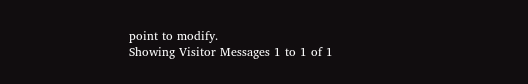point to modify.
Showing Visitor Messages 1 to 1 of 1